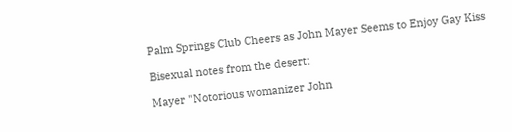Palm Springs Club Cheers as John Mayer Seems to Enjoy Gay Kiss

Bisexual notes from the desert:

Mayer "Notorious womanizer John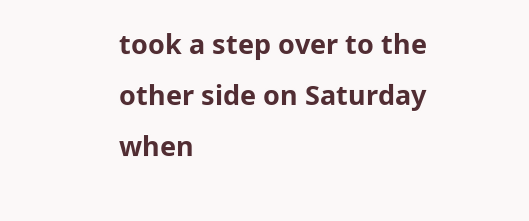took a step over to the other side on Saturday when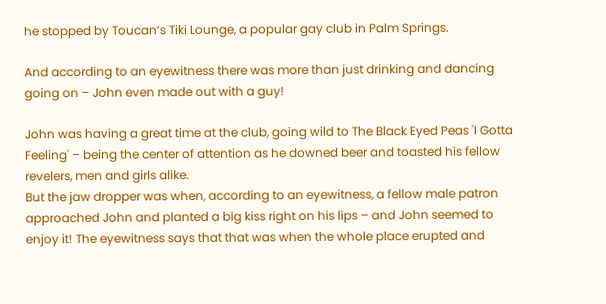he stopped by Toucan’s Tiki Lounge, a popular gay club in Palm Springs.

And according to an eyewitness there was more than just drinking and dancing going on – John even made out with a guy!

John was having a great time at the club, going wild to The Black Eyed Peas 'I Gotta Feeling' – being the center of attention as he downed beer and toasted his fellow revelers, men and girls alike.
But the jaw dropper was when, according to an eyewitness, a fellow male patron approached John and planted a big kiss right on his lips – and John seemed to enjoy it! The eyewitness says that that was when the whole place erupted and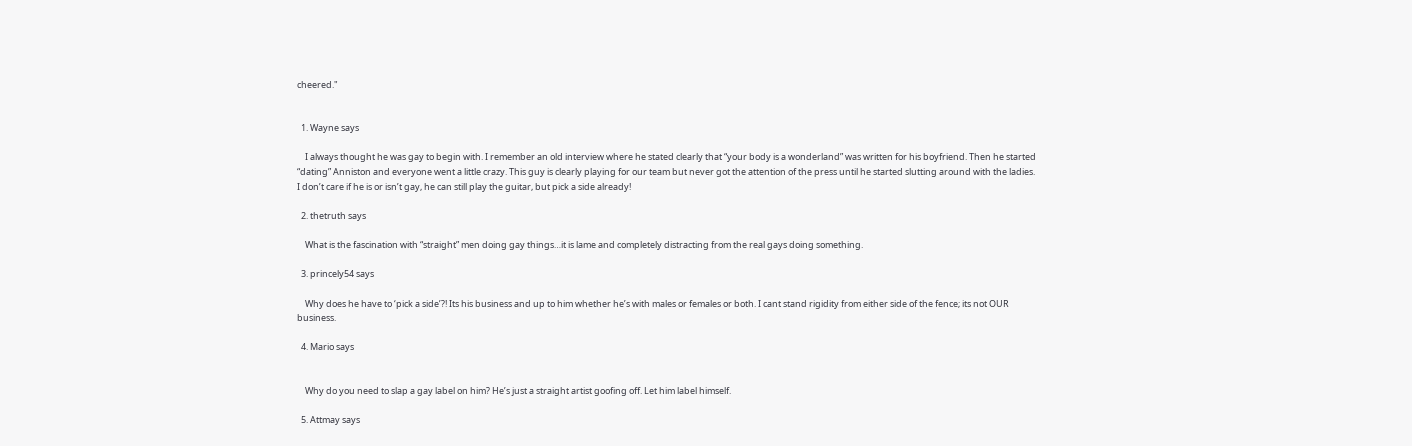cheered."


  1. Wayne says

    I always thought he was gay to begin with. I remember an old interview where he stated clearly that “your body is a wonderland” was written for his boyfriend. Then he started “dating” Anniston and everyone went a little crazy. This guy is clearly playing for our team but never got the attention of the press until he started slutting around with the ladies. I don’t care if he is or isn’t gay, he can still play the guitar, but pick a side already!

  2. thetruth says

    What is the fascination with “straight” men doing gay things…it is lame and completely distracting from the real gays doing something.

  3. princely54 says

    Why does he have to ‘pick a side’?! Its his business and up to him whether he’s with males or females or both. I cant stand rigidity from either side of the fence; its not OUR business.

  4. Mario says


    Why do you need to slap a gay label on him? He’s just a straight artist goofing off. Let him label himself.

  5. Attmay says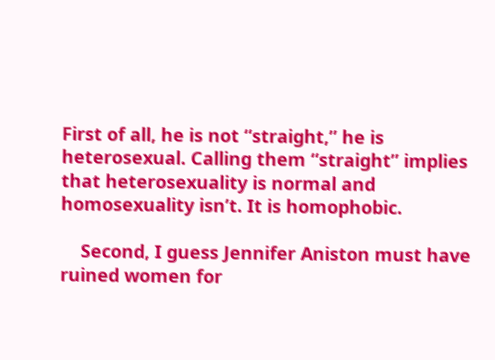First of all, he is not “straight,” he is heterosexual. Calling them “straight” implies that heterosexuality is normal and homosexuality isn’t. It is homophobic.

    Second, I guess Jennifer Aniston must have ruined women for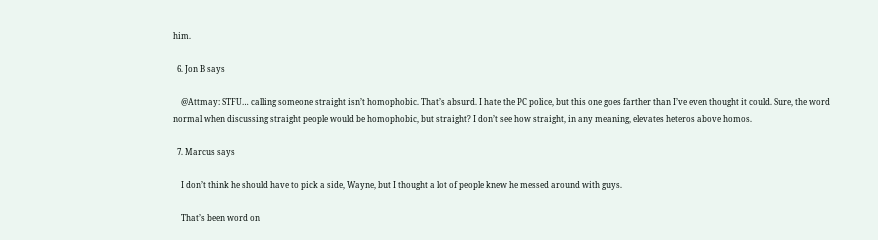him.

  6. Jon B says

    @Attmay: STFU… calling someone straight isn’t homophobic. That’s absurd. I hate the PC police, but this one goes farther than I’ve even thought it could. Sure, the word normal when discussing straight people would be homophobic, but straight? I don’t see how straight, in any meaning, elevates heteros above homos.

  7. Marcus says

    I don’t think he should have to pick a side, Wayne, but I thought a lot of people knew he messed around with guys.

    That’s been word on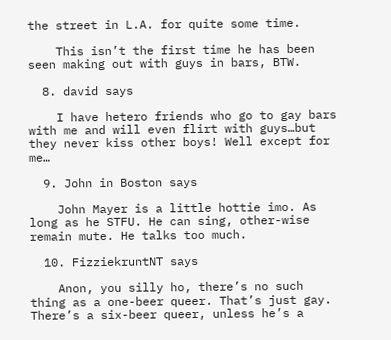the street in L.A. for quite some time.

    This isn’t the first time he has been seen making out with guys in bars, BTW.

  8. david says

    I have hetero friends who go to gay bars with me and will even flirt with guys…but they never kiss other boys! Well except for me…

  9. John in Boston says

    John Mayer is a little hottie imo. As long as he STFU. He can sing, other-wise remain mute. He talks too much.

  10. FizziekruntNT says

    Anon, you silly ho, there’s no such thing as a one-beer queer. That’s just gay. There’s a six-beer queer, unless he’s a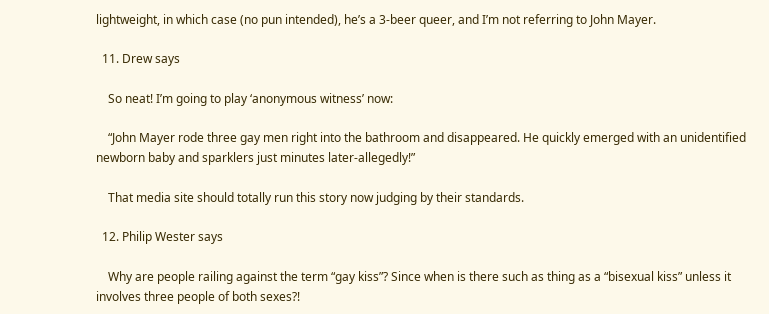lightweight, in which case (no pun intended), he’s a 3-beer queer, and I’m not referring to John Mayer.

  11. Drew says

    So neat! I’m going to play ‘anonymous witness’ now:

    “John Mayer rode three gay men right into the bathroom and disappeared. He quickly emerged with an unidentified newborn baby and sparklers just minutes later-allegedly!”

    That media site should totally run this story now judging by their standards.

  12. Philip Wester says

    Why are people railing against the term “gay kiss”? Since when is there such as thing as a “bisexual kiss” unless it involves three people of both sexes?!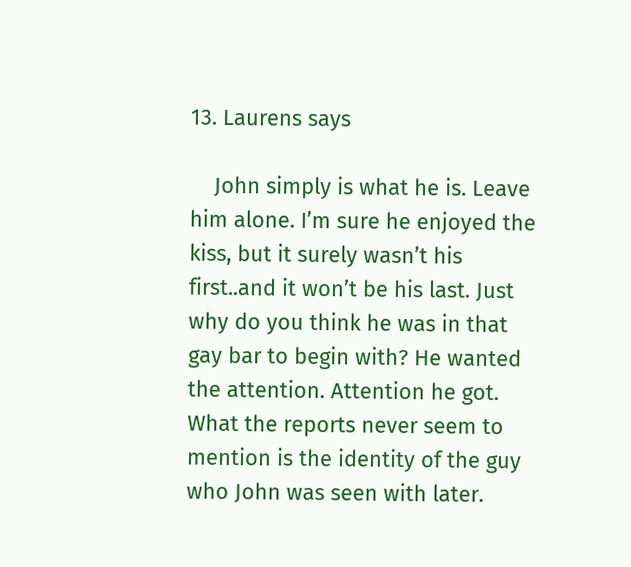13. Laurens says

    John simply is what he is. Leave him alone. I’m sure he enjoyed the kiss, but it surely wasn’t his first..and it won’t be his last. Just why do you think he was in that gay bar to begin with? He wanted the attention. Attention he got. What the reports never seem to mention is the identity of the guy who John was seen with later.